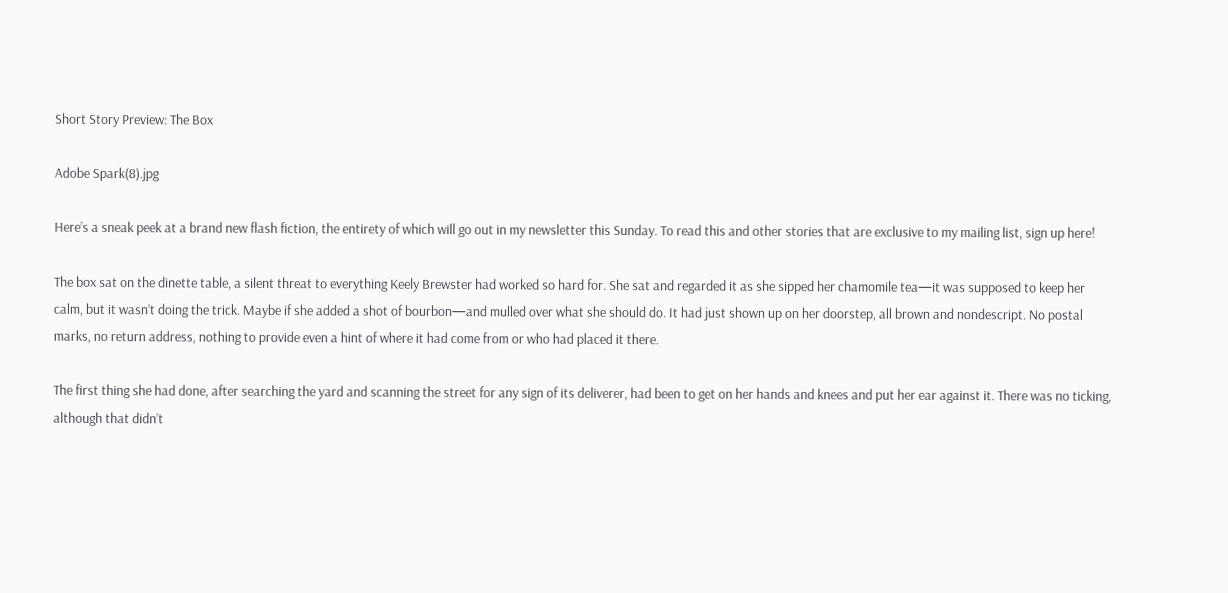Short Story Preview: The Box

Adobe Spark(8).jpg

Here’s a sneak peek at a brand new flash fiction, the entirety of which will go out in my newsletter this Sunday. To read this and other stories that are exclusive to my mailing list, sign up here!

The box sat on the dinette table, a silent threat to everything Keely Brewster had worked so hard for. She sat and regarded it as she sipped her chamomile tea—it was supposed to keep her calm, but it wasn’t doing the trick. Maybe if she added a shot of bourbon—and mulled over what she should do. It had just shown up on her doorstep, all brown and nondescript. No postal marks, no return address, nothing to provide even a hint of where it had come from or who had placed it there.

The first thing she had done, after searching the yard and scanning the street for any sign of its deliverer, had been to get on her hands and knees and put her ear against it. There was no ticking, although that didn’t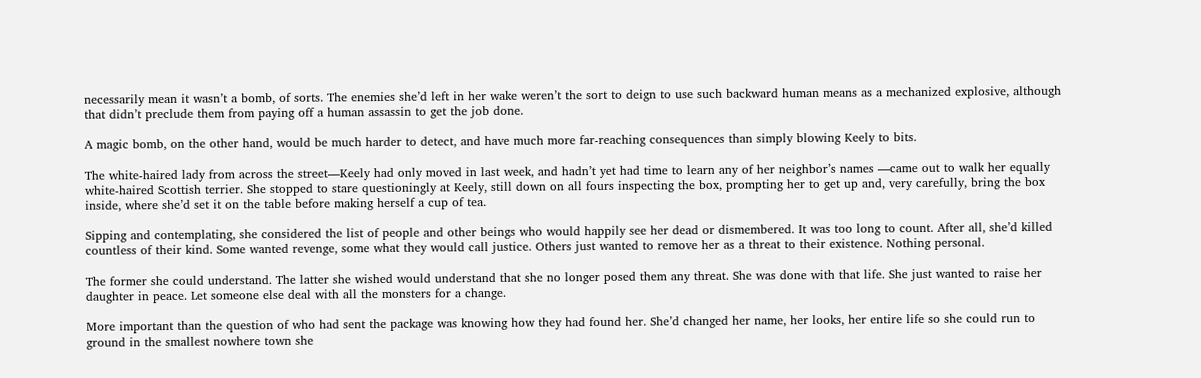necessarily mean it wasn’t a bomb, of sorts. The enemies she’d left in her wake weren’t the sort to deign to use such backward human means as a mechanized explosive, although that didn’t preclude them from paying off a human assassin to get the job done.

A magic bomb, on the other hand, would be much harder to detect, and have much more far-reaching consequences than simply blowing Keely to bits.

The white-haired lady from across the street—Keely had only moved in last week, and hadn’t yet had time to learn any of her neighbor’s names —came out to walk her equally white-haired Scottish terrier. She stopped to stare questioningly at Keely, still down on all fours inspecting the box, prompting her to get up and, very carefully, bring the box inside, where she’d set it on the table before making herself a cup of tea.

Sipping and contemplating, she considered the list of people and other beings who would happily see her dead or dismembered. It was too long to count. After all, she’d killed countless of their kind. Some wanted revenge, some what they would call justice. Others just wanted to remove her as a threat to their existence. Nothing personal.

The former she could understand. The latter she wished would understand that she no longer posed them any threat. She was done with that life. She just wanted to raise her daughter in peace. Let someone else deal with all the monsters for a change.

More important than the question of who had sent the package was knowing how they had found her. She’d changed her name, her looks, her entire life so she could run to ground in the smallest nowhere town she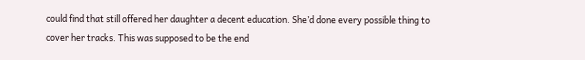could find that still offered her daughter a decent education. She’d done every possible thing to cover her tracks. This was supposed to be the end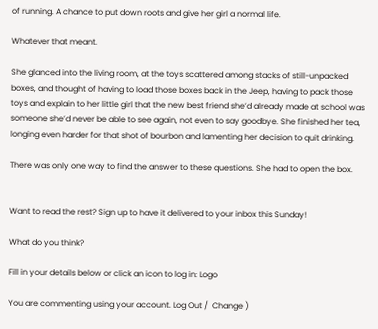of running. A chance to put down roots and give her girl a normal life.

Whatever that meant.

She glanced into the living room, at the toys scattered among stacks of still-unpacked boxes, and thought of having to load those boxes back in the Jeep, having to pack those toys and explain to her little girl that the new best friend she’d already made at school was someone she’d never be able to see again, not even to say goodbye. She finished her tea, longing even harder for that shot of bourbon and lamenting her decision to quit drinking.

There was only one way to find the answer to these questions. She had to open the box.


Want to read the rest? Sign up to have it delivered to your inbox this Sunday!

What do you think?

Fill in your details below or click an icon to log in: Logo

You are commenting using your account. Log Out /  Change )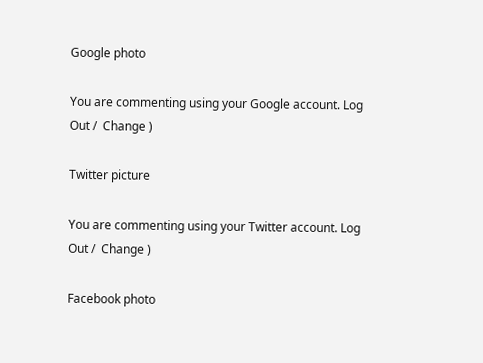Google photo

You are commenting using your Google account. Log Out /  Change )

Twitter picture

You are commenting using your Twitter account. Log Out /  Change )

Facebook photo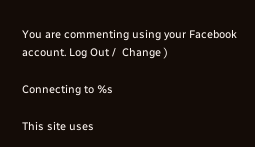You are commenting using your Facebook account. Log Out /  Change )

Connecting to %s

This site uses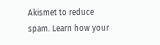Akismet to reduce spam. Learn how your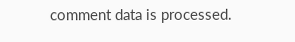comment data is processed.